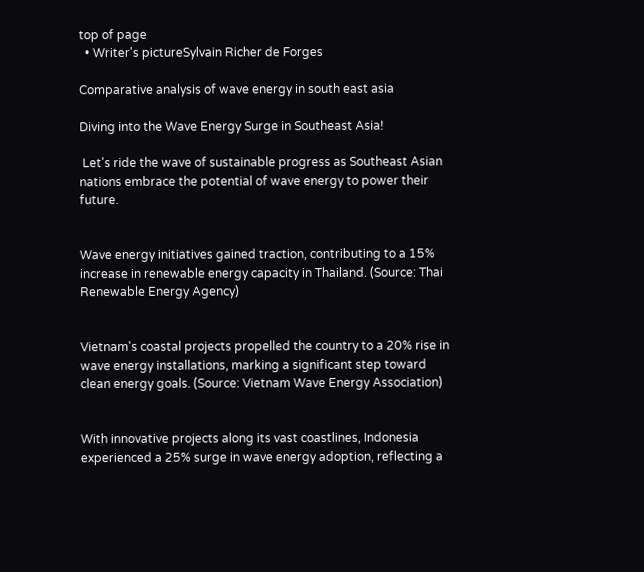top of page
  • Writer's pictureSylvain Richer de Forges

Comparative analysis of wave energy in south east asia

Diving into the Wave Energy Surge in Southeast Asia!

 Let's ride the wave of sustainable progress as Southeast Asian nations embrace the potential of wave energy to power their future.


Wave energy initiatives gained traction, contributing to a 15% increase in renewable energy capacity in Thailand. (Source: Thai Renewable Energy Agency)


Vietnam's coastal projects propelled the country to a 20% rise in wave energy installations, marking a significant step toward clean energy goals. (Source: Vietnam Wave Energy Association)


With innovative projects along its vast coastlines, Indonesia experienced a 25% surge in wave energy adoption, reflecting a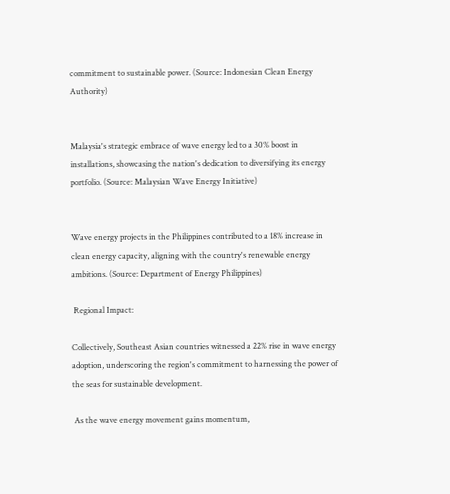commitment to sustainable power. (Source: Indonesian Clean Energy Authority)


Malaysia's strategic embrace of wave energy led to a 30% boost in installations, showcasing the nation's dedication to diversifying its energy portfolio. (Source: Malaysian Wave Energy Initiative)


Wave energy projects in the Philippines contributed to a 18% increase in clean energy capacity, aligning with the country's renewable energy ambitions. (Source: Department of Energy Philippines)

 Regional Impact:

Collectively, Southeast Asian countries witnessed a 22% rise in wave energy adoption, underscoring the region's commitment to harnessing the power of the seas for sustainable development.

 As the wave energy movement gains momentum,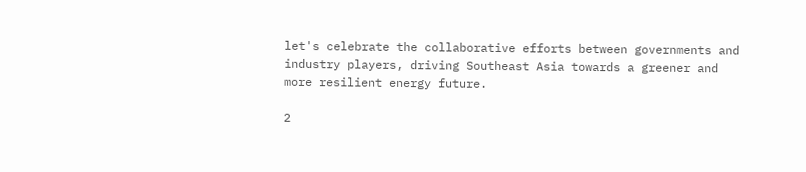let's celebrate the collaborative efforts between governments and industry players, driving Southeast Asia towards a greener and more resilient energy future.

2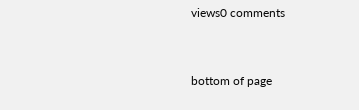views0 comments


bottom of page